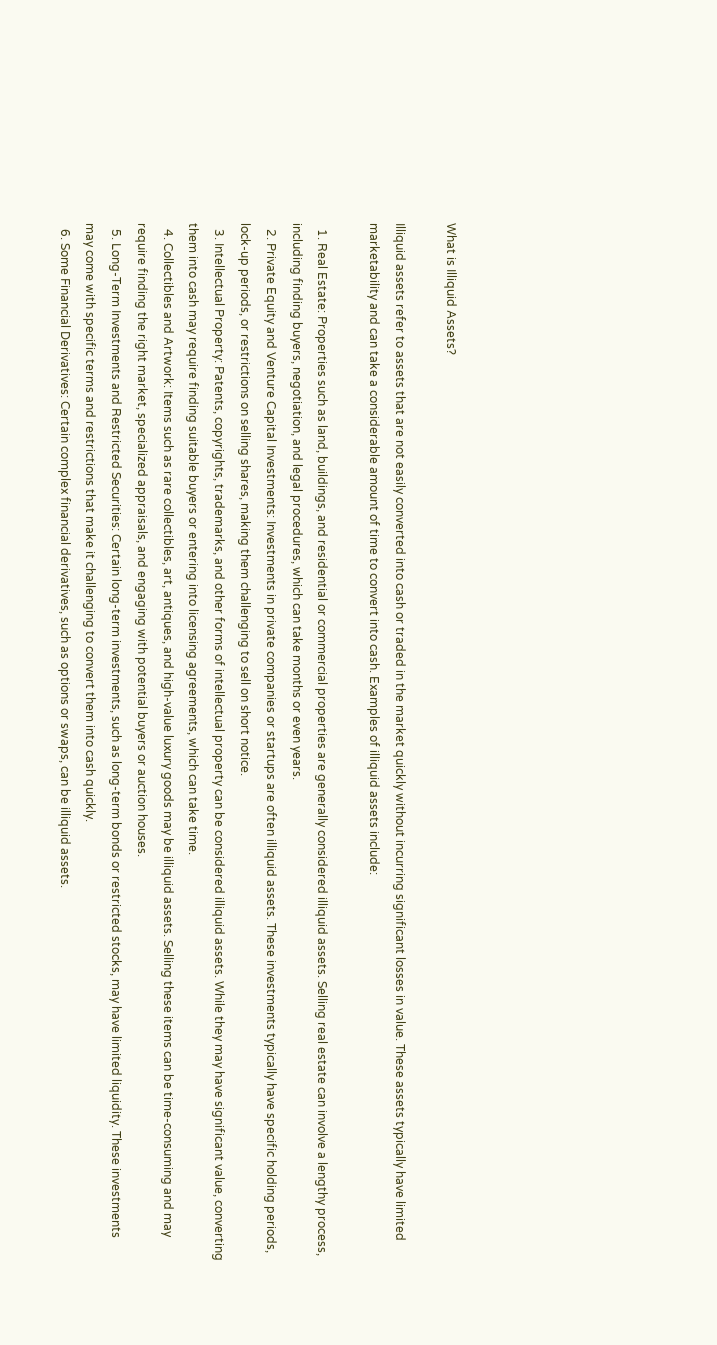What is Illiquid Assets?

Illiquid assets refer to assets that are not easily converted into cash or traded in the market quickly without incurring significant losses in value. These assets typically have limited marketability and can take a considerable amount of time to convert into cash. Examples of illiquid assets include:

  1. Real Estate: Properties such as land, buildings, and residential or commercial properties are generally considered illiquid assets. Selling real estate can involve a lengthy process, including finding buyers, negotiation, and legal procedures, which can take months or even years.
  2. Private Equity and Venture Capital Investments: Investments in private companies or startups are often illiquid assets. These investments typically have specific holding periods, lock-up periods, or restrictions on selling shares, making them challenging to sell on short notice.
  3. Intellectual Property: Patents, copyrights, trademarks, and other forms of intellectual property can be considered illiquid assets. While they may have significant value, converting them into cash may require finding suitable buyers or entering into licensing agreements, which can take time.
  4. Collectibles and Artwork: Items such as rare collectibles, art, antiques, and high-value luxury goods may be illiquid assets. Selling these items can be time-consuming and may require finding the right market, specialized appraisals, and engaging with potential buyers or auction houses.
  5. Long-Term Investments and Restricted Securities: Certain long-term investments, such as long-term bonds or restricted stocks, may have limited liquidity. These investments may come with specific terms and restrictions that make it challenging to convert them into cash quickly.
  6. Some Financial Derivatives: Certain complex financial derivatives, such as options or swaps, can be illiquid assets.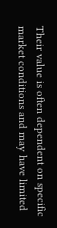Their value is often dependent on specific market conditions and may have limited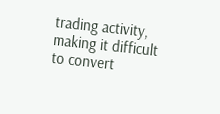trading activity, making it difficult to convert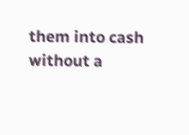them into cash without a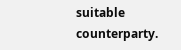suitable counterparty.